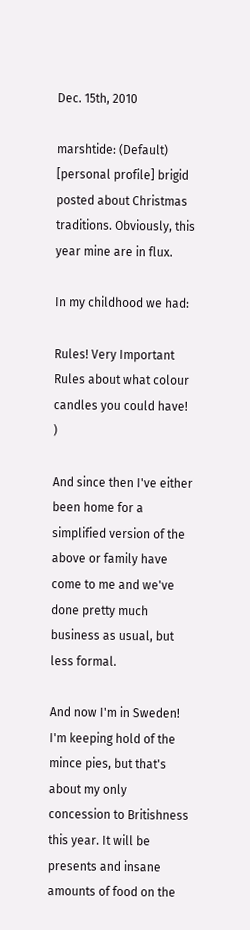Dec. 15th, 2010

marshtide: (Default)
[personal profile] brigid posted about Christmas traditions. Obviously, this year mine are in flux.

In my childhood we had:

Rules! Very Important Rules about what colour candles you could have! )

And since then I've either been home for a simplified version of the above or family have come to me and we've done pretty much business as usual, but less formal.

And now I'm in Sweden! I'm keeping hold of the mince pies, but that's about my only concession to Britishness this year. It will be presents and insane amounts of food on the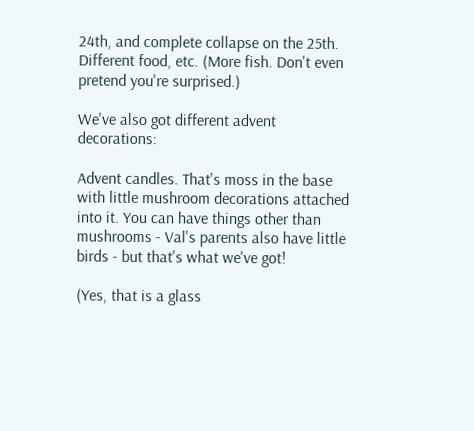24th, and complete collapse on the 25th. Different food, etc. (More fish. Don't even pretend you're surprised.)

We've also got different advent decorations:

Advent candles. That's moss in the base with little mushroom decorations attached into it. You can have things other than mushrooms - Val's parents also have little birds - but that's what we've got!

(Yes, that is a glass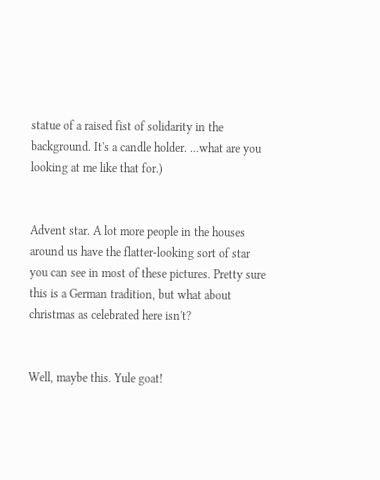statue of a raised fist of solidarity in the background. It's a candle holder. ...what are you looking at me like that for.)


Advent star. A lot more people in the houses around us have the flatter-looking sort of star you can see in most of these pictures. Pretty sure this is a German tradition, but what about christmas as celebrated here isn't?


Well, maybe this. Yule goat!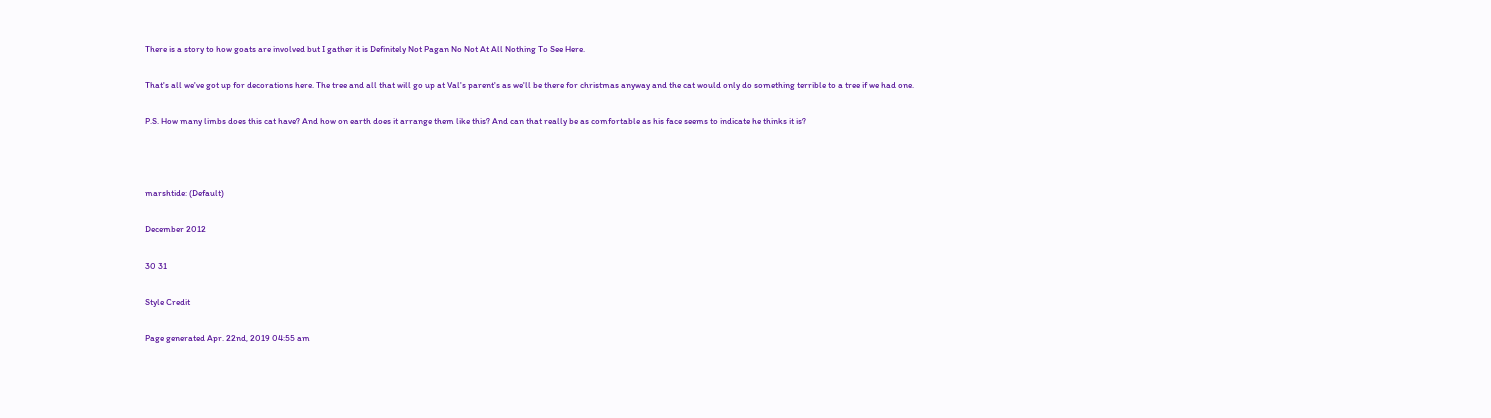There is a story to how goats are involved but I gather it is Definitely Not Pagan No Not At All Nothing To See Here.

That's all we've got up for decorations here. The tree and all that will go up at Val's parent's as we'll be there for christmas anyway and the cat would only do something terrible to a tree if we had one.

P.S. How many limbs does this cat have? And how on earth does it arrange them like this? And can that really be as comfortable as his face seems to indicate he thinks it is?



marshtide: (Default)

December 2012

30 31

Style Credit

Page generated Apr. 22nd, 2019 04:55 am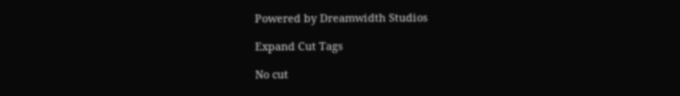Powered by Dreamwidth Studios

Expand Cut Tags

No cut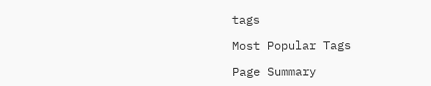tags

Most Popular Tags

Page Summary